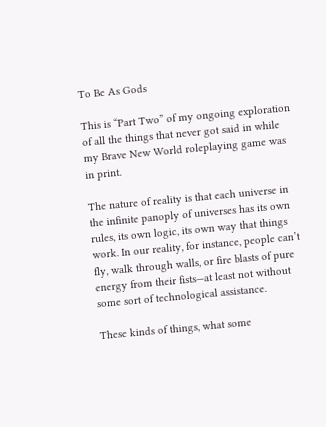To Be As Gods

This is “Part Two” of my ongoing exploration of all the things that never got said in while my Brave New World roleplaying game was in print.

The nature of reality is that each universe in the infinite panoply of universes has its own rules, its own logic, its own way that things work. In our reality, for instance, people can’t fly, walk through walls, or fire blasts of pure energy from their fists—at least not without some sort of technological assistance.

These kinds of things, what some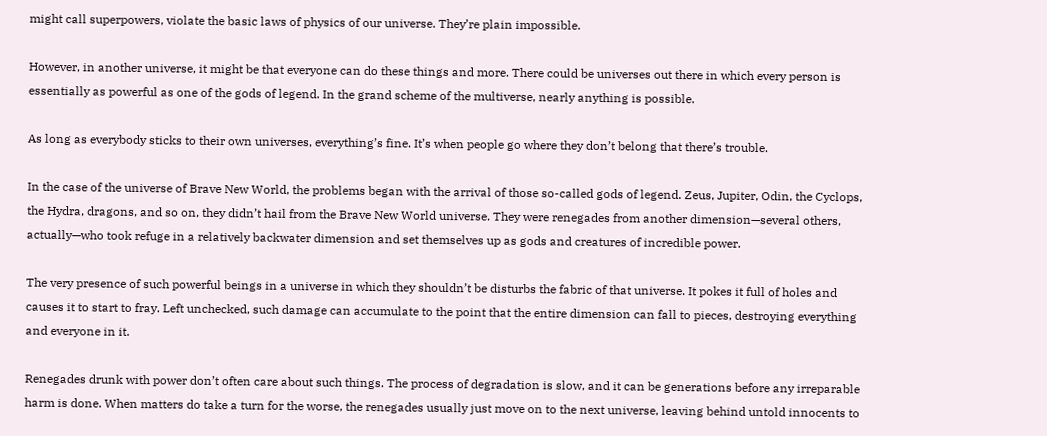might call superpowers, violate the basic laws of physics of our universe. They’re plain impossible.

However, in another universe, it might be that everyone can do these things and more. There could be universes out there in which every person is essentially as powerful as one of the gods of legend. In the grand scheme of the multiverse, nearly anything is possible.

As long as everybody sticks to their own universes, everything’s fine. It’s when people go where they don’t belong that there’s trouble.

In the case of the universe of Brave New World, the problems began with the arrival of those so-called gods of legend. Zeus, Jupiter, Odin, the Cyclops, the Hydra, dragons, and so on, they didn’t hail from the Brave New World universe. They were renegades from another dimension—several others, actually—who took refuge in a relatively backwater dimension and set themselves up as gods and creatures of incredible power.

The very presence of such powerful beings in a universe in which they shouldn’t be disturbs the fabric of that universe. It pokes it full of holes and causes it to start to fray. Left unchecked, such damage can accumulate to the point that the entire dimension can fall to pieces, destroying everything and everyone in it.

Renegades drunk with power don’t often care about such things. The process of degradation is slow, and it can be generations before any irreparable harm is done. When matters do take a turn for the worse, the renegades usually just move on to the next universe, leaving behind untold innocents to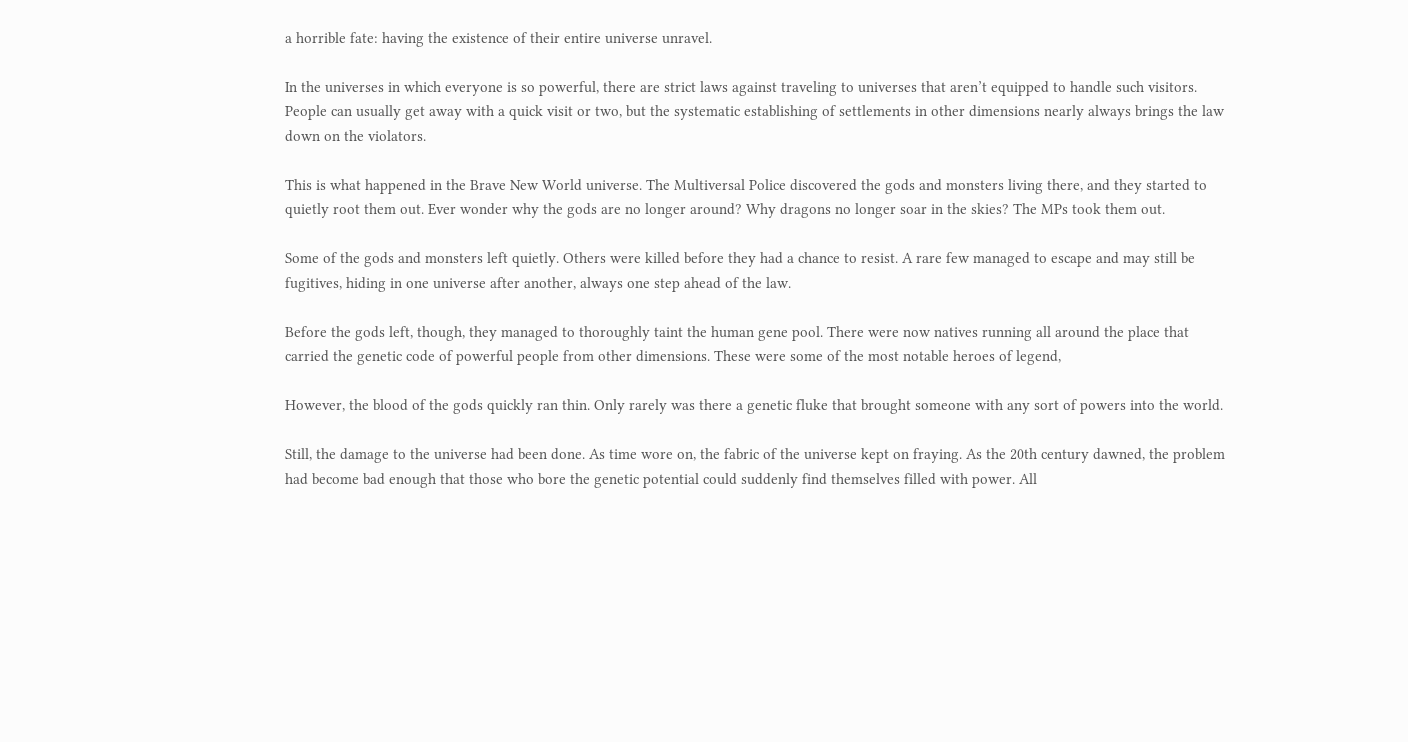a horrible fate: having the existence of their entire universe unravel.

In the universes in which everyone is so powerful, there are strict laws against traveling to universes that aren’t equipped to handle such visitors. People can usually get away with a quick visit or two, but the systematic establishing of settlements in other dimensions nearly always brings the law down on the violators.

This is what happened in the Brave New World universe. The Multiversal Police discovered the gods and monsters living there, and they started to quietly root them out. Ever wonder why the gods are no longer around? Why dragons no longer soar in the skies? The MPs took them out.

Some of the gods and monsters left quietly. Others were killed before they had a chance to resist. A rare few managed to escape and may still be fugitives, hiding in one universe after another, always one step ahead of the law.

Before the gods left, though, they managed to thoroughly taint the human gene pool. There were now natives running all around the place that carried the genetic code of powerful people from other dimensions. These were some of the most notable heroes of legend,

However, the blood of the gods quickly ran thin. Only rarely was there a genetic fluke that brought someone with any sort of powers into the world.

Still, the damage to the universe had been done. As time wore on, the fabric of the universe kept on fraying. As the 20th century dawned, the problem had become bad enough that those who bore the genetic potential could suddenly find themselves filled with power. All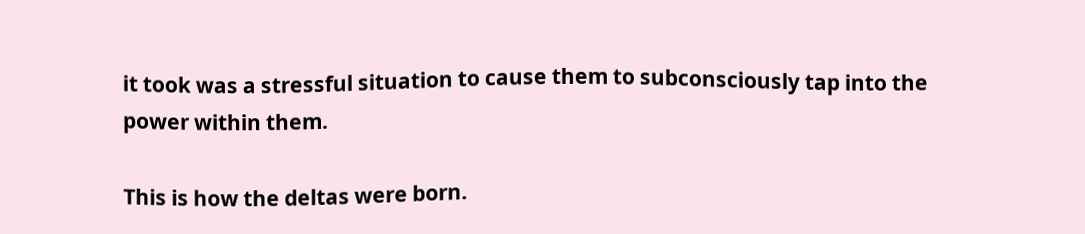it took was a stressful situation to cause them to subconsciously tap into the power within them.

This is how the deltas were born.